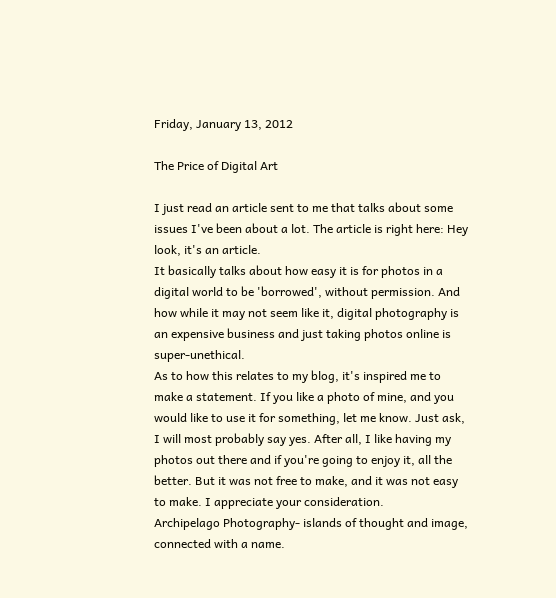Friday, January 13, 2012

The Price of Digital Art

I just read an article sent to me that talks about some issues I've been about a lot. The article is right here: Hey look, it's an article.
It basically talks about how easy it is for photos in a digital world to be 'borrowed', without permission. And how while it may not seem like it, digital photography is an expensive business and just taking photos online is super-unethical.
As to how this relates to my blog, it's inspired me to make a statement. If you like a photo of mine, and you would like to use it for something, let me know. Just ask, I will most probably say yes. After all, I like having my photos out there and if you're going to enjoy it, all the better. But it was not free to make, and it was not easy to make. I appreciate your consideration.
Archipelago Photography- islands of thought and image, connected with a name.